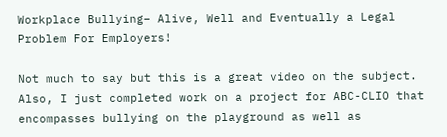Workplace Bullying– Alive, Well and Eventually a Legal Problem For Employers!

Not much to say but this is a great video on the subject.  Also, I just completed work on a project for ABC-CLIO that encompasses bullying on the playground as well as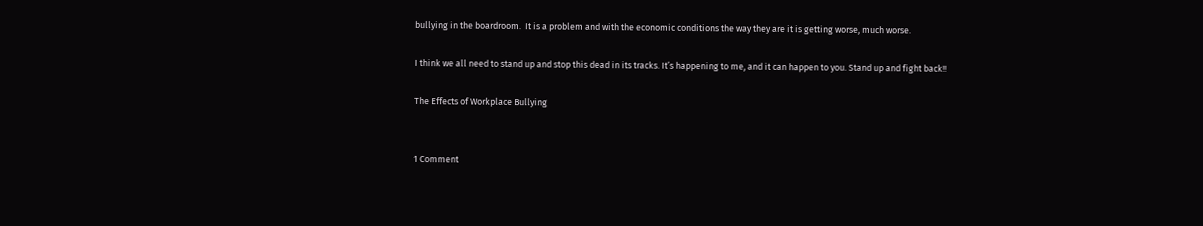bullying in the boardroom.  It is a problem and with the economic conditions the way they are it is getting worse, much worse.

I think we all need to stand up and stop this dead in its tracks. It’s happening to me, and it can happen to you. Stand up and fight back!!

The Effects of Workplace Bullying


1 Comment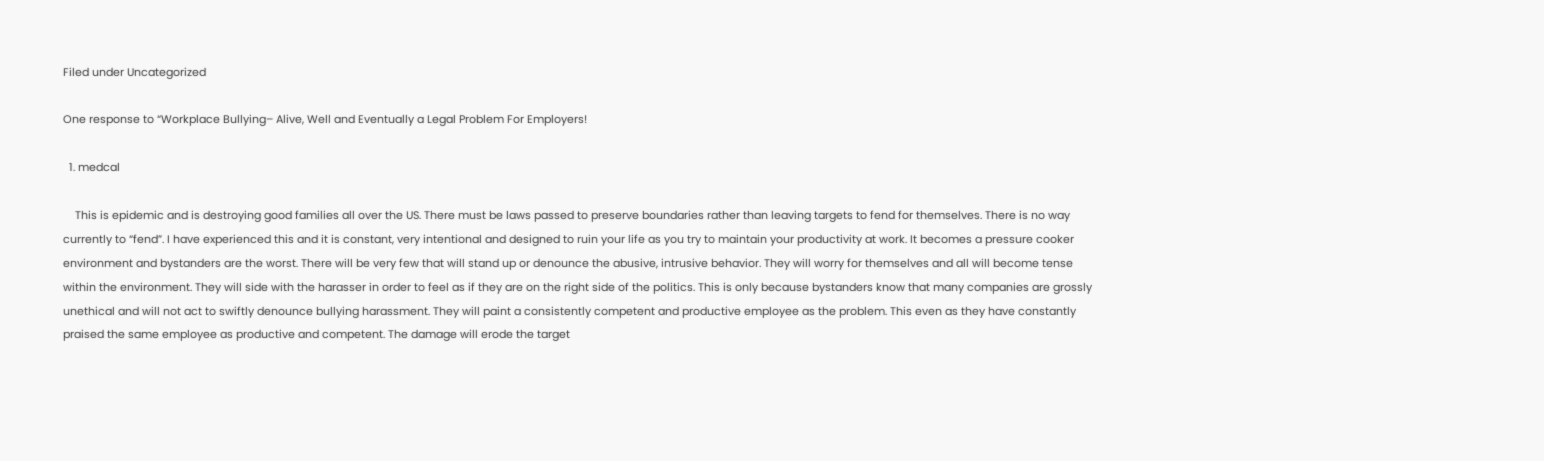Filed under Uncategorized

One response to “Workplace Bullying– Alive, Well and Eventually a Legal Problem For Employers!

  1. medcal

    This is epidemic and is destroying good families all over the US. There must be laws passed to preserve boundaries rather than leaving targets to fend for themselves. There is no way currently to “fend”. I have experienced this and it is constant, very intentional and designed to ruin your life as you try to maintain your productivity at work. It becomes a pressure cooker environment and bystanders are the worst. There will be very few that will stand up or denounce the abusive, intrusive behavior. They will worry for themselves and all will become tense within the environment. They will side with the harasser in order to feel as if they are on the right side of the politics. This is only because bystanders know that many companies are grossly unethical and will not act to swiftly denounce bullying harassment. They will paint a consistently competent and productive employee as the problem. This even as they have constantly praised the same employee as productive and competent. The damage will erode the target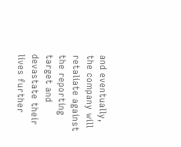and eventually, the company will retaliate against the reporting target and devastate their lives further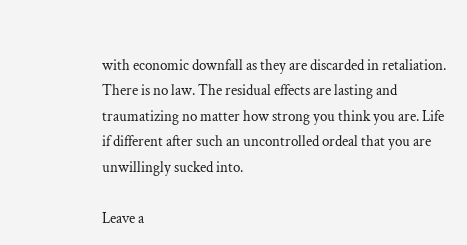with economic downfall as they are discarded in retaliation. There is no law. The residual effects are lasting and traumatizing no matter how strong you think you are. Life if different after such an uncontrolled ordeal that you are unwillingly sucked into.

Leave a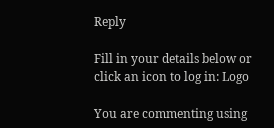Reply

Fill in your details below or click an icon to log in: Logo

You are commenting using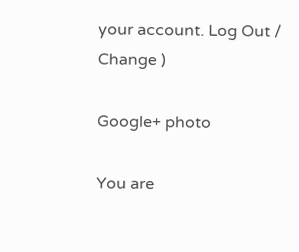your account. Log Out /  Change )

Google+ photo

You are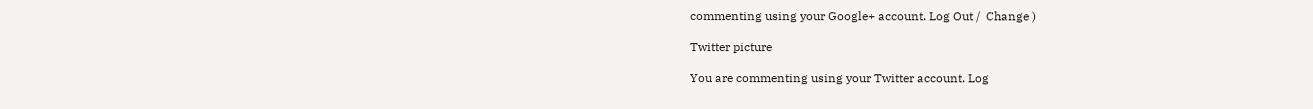commenting using your Google+ account. Log Out /  Change )

Twitter picture

You are commenting using your Twitter account. Log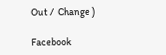Out /  Change )

Facebook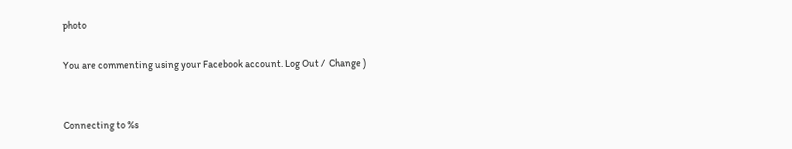photo

You are commenting using your Facebook account. Log Out /  Change )


Connecting to %s